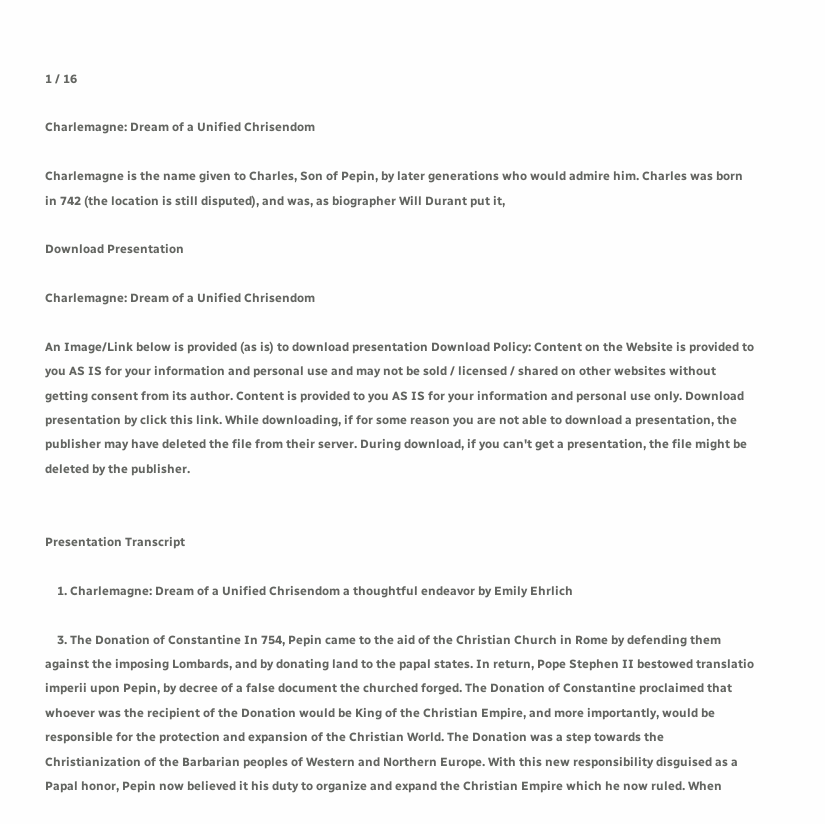1 / 16

Charlemagne: Dream of a Unified Chrisendom

Charlemagne is the name given to Charles, Son of Pepin, by later generations who would admire him. Charles was born in 742 (the location is still disputed), and was, as biographer Will Durant put it,

Download Presentation

Charlemagne: Dream of a Unified Chrisendom

An Image/Link below is provided (as is) to download presentation Download Policy: Content on the Website is provided to you AS IS for your information and personal use and may not be sold / licensed / shared on other websites without getting consent from its author. Content is provided to you AS IS for your information and personal use only. Download presentation by click this link. While downloading, if for some reason you are not able to download a presentation, the publisher may have deleted the file from their server. During download, if you can't get a presentation, the file might be deleted by the publisher.


Presentation Transcript

    1. Charlemagne: Dream of a Unified Chrisendom a thoughtful endeavor by Emily Ehrlich

    3. The Donation of Constantine In 754, Pepin came to the aid of the Christian Church in Rome by defending them against the imposing Lombards, and by donating land to the papal states. In return, Pope Stephen II bestowed translatio imperii upon Pepin, by decree of a false document the churched forged. The Donation of Constantine proclaimed that whoever was the recipient of the Donation would be King of the Christian Empire, and more importantly, would be responsible for the protection and expansion of the Christian World. The Donation was a step towards the Christianization of the Barbarian peoples of Western and Northern Europe. With this new responsibility disguised as a Papal honor, Pepin now believed it his duty to organize and expand the Christian Empire which he now ruled. When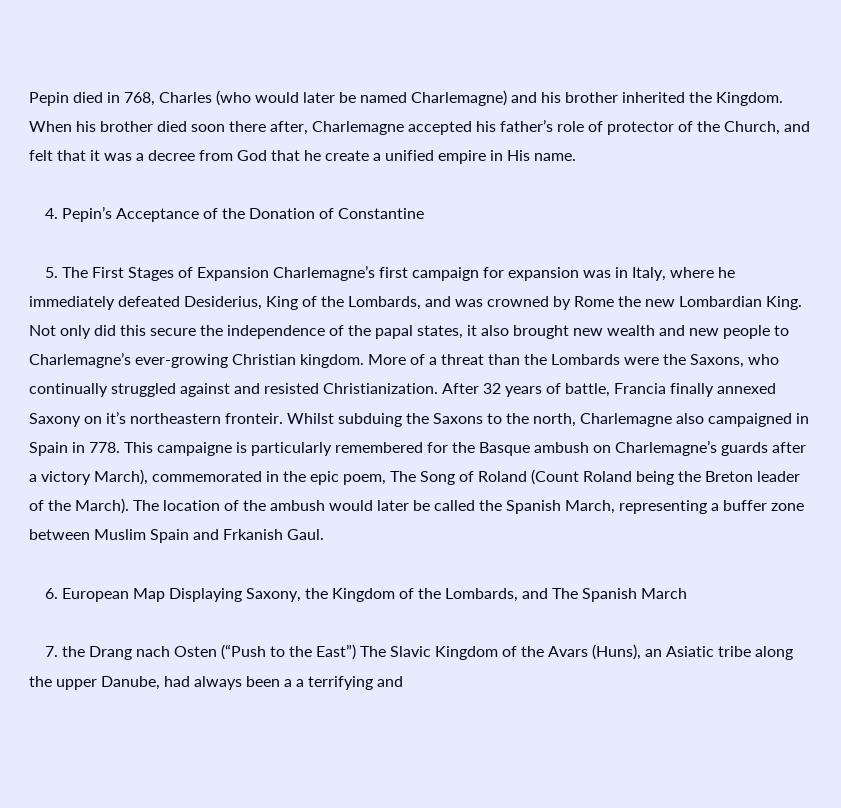Pepin died in 768, Charles (who would later be named Charlemagne) and his brother inherited the Kingdom. When his brother died soon there after, Charlemagne accepted his father’s role of protector of the Church, and felt that it was a decree from God that he create a unified empire in His name.

    4. Pepin’s Acceptance of the Donation of Constantine

    5. The First Stages of Expansion Charlemagne’s first campaign for expansion was in Italy, where he immediately defeated Desiderius, King of the Lombards, and was crowned by Rome the new Lombardian King. Not only did this secure the independence of the papal states, it also brought new wealth and new people to Charlemagne’s ever-growing Christian kingdom. More of a threat than the Lombards were the Saxons, who continually struggled against and resisted Christianization. After 32 years of battle, Francia finally annexed Saxony on it’s northeastern fronteir. Whilst subduing the Saxons to the north, Charlemagne also campaigned in Spain in 778. This campaigne is particularly remembered for the Basque ambush on Charlemagne’s guards after a victory March), commemorated in the epic poem, The Song of Roland (Count Roland being the Breton leader of the March). The location of the ambush would later be called the Spanish March, representing a buffer zone between Muslim Spain and Frkanish Gaul.

    6. European Map Displaying Saxony, the Kingdom of the Lombards, and The Spanish March

    7. the Drang nach Osten (“Push to the East”) The Slavic Kingdom of the Avars (Huns), an Asiatic tribe along the upper Danube, had always been a a terrifying and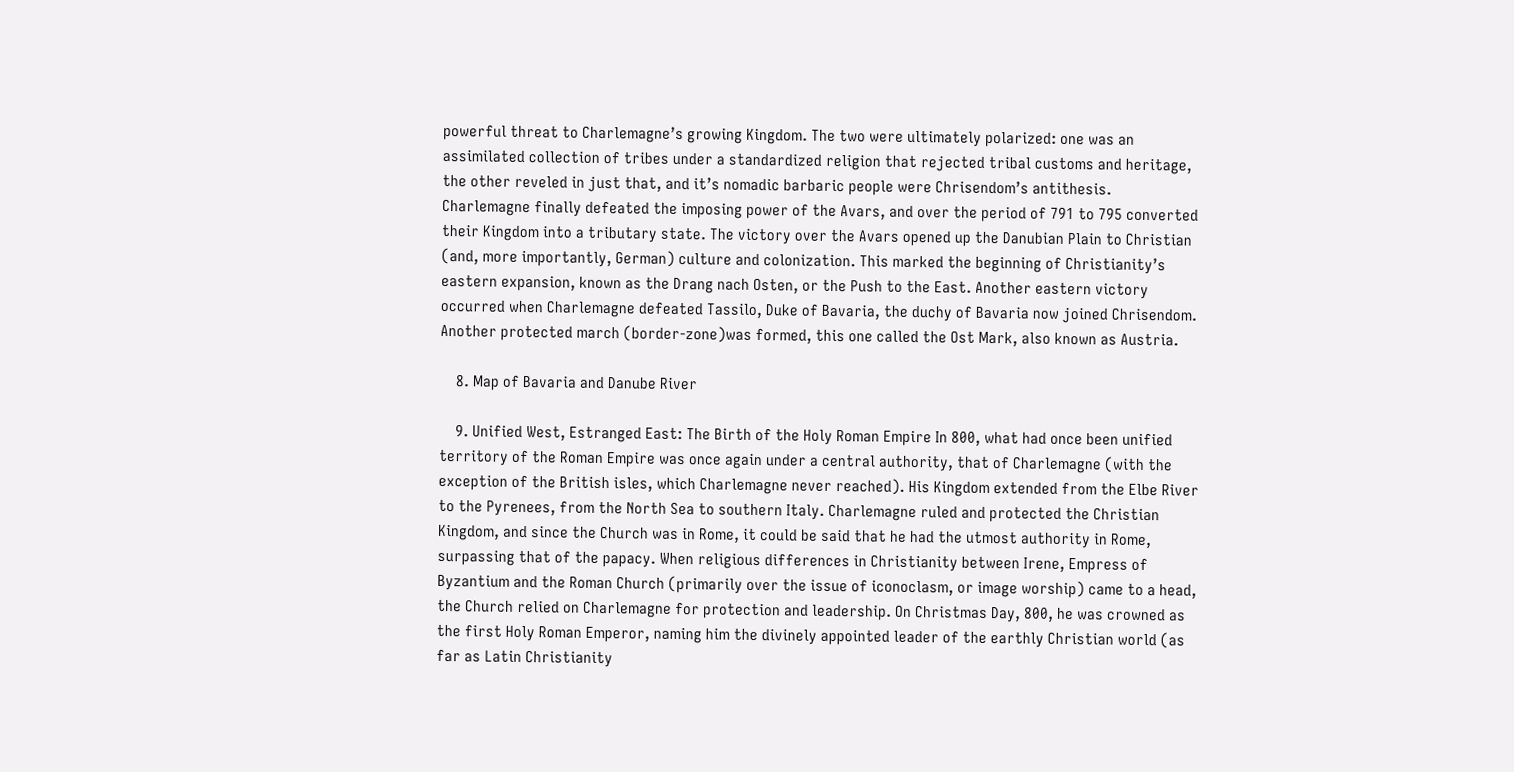powerful threat to Charlemagne’s growing Kingdom. The two were ultimately polarized: one was an assimilated collection of tribes under a standardized religion that rejected tribal customs and heritage, the other reveled in just that, and it’s nomadic barbaric people were Chrisendom’s antithesis. Charlemagne finally defeated the imposing power of the Avars, and over the period of 791 to 795 converted their Kingdom into a tributary state. The victory over the Avars opened up the Danubian Plain to Christian (and, more importantly, German) culture and colonization. This marked the beginning of Christianity’s eastern expansion, known as the Drang nach Osten, or the Push to the East. Another eastern victory occurred when Charlemagne defeated Tassilo, Duke of Bavaria, the duchy of Bavaria now joined Chrisendom. Another protected march (border-zone)was formed, this one called the Ost Mark, also known as Austria.

    8. Map of Bavaria and Danube River

    9. Unified West, Estranged East: The Birth of the Holy Roman Empire In 800, what had once been unified territory of the Roman Empire was once again under a central authority, that of Charlemagne (with the exception of the British isles, which Charlemagne never reached). His Kingdom extended from the Elbe River to the Pyrenees, from the North Sea to southern Italy. Charlemagne ruled and protected the Christian Kingdom, and since the Church was in Rome, it could be said that he had the utmost authority in Rome, surpassing that of the papacy. When religious differences in Christianity between Irene, Empress of Byzantium and the Roman Church (primarily over the issue of iconoclasm, or image worship) came to a head, the Church relied on Charlemagne for protection and leadership. On Christmas Day, 800, he was crowned as the first Holy Roman Emperor, naming him the divinely appointed leader of the earthly Christian world (as far as Latin Christianity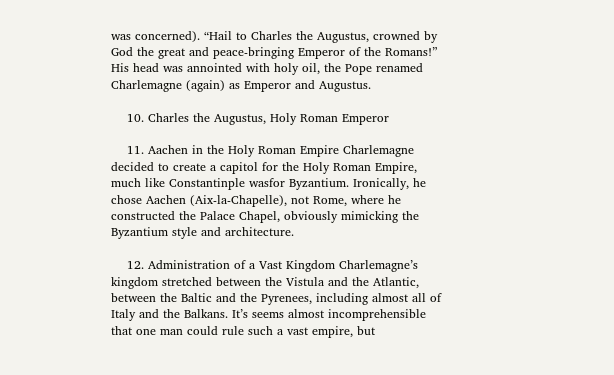was concerned). “Hail to Charles the Augustus, crowned by God the great and peace-bringing Emperor of the Romans!” His head was annointed with holy oil, the Pope renamed Charlemagne (again) as Emperor and Augustus.

    10. Charles the Augustus, Holy Roman Emperor

    11. Aachen in the Holy Roman Empire Charlemagne decided to create a capitol for the Holy Roman Empire, much like Constantinple wasfor Byzantium. Ironically, he chose Aachen (Aix-la-Chapelle), not Rome, where he constructed the Palace Chapel, obviously mimicking the Byzantium style and architecture.

    12. Administration of a Vast Kingdom Charlemagne’s kingdom stretched between the Vistula and the Atlantic, between the Baltic and the Pyrenees, including almost all of Italy and the Balkans. It’s seems almost incomprehensible that one man could rule such a vast empire, but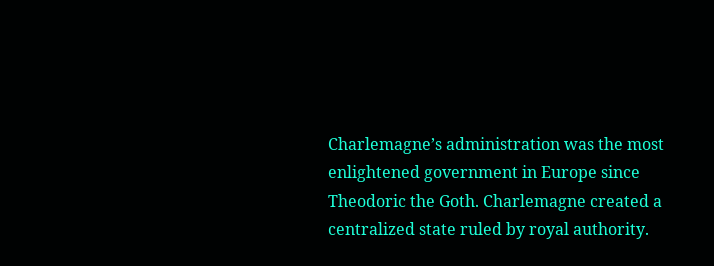Charlemagne’s administration was the most enlightened government in Europe since Theodoric the Goth. Charlemagne created a centralized state ruled by royal authority.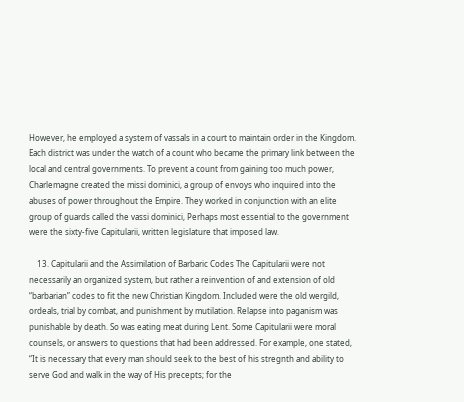However, he employed a system of vassals in a court to maintain order in the Kingdom. Each district was under the watch of a count who became the primary link between the local and central governments. To prevent a count from gaining too much power, Charlemagne created the missi dominici, a group of envoys who inquired into the abuses of power throughout the Empire. They worked in conjunction with an elite group of guards called the vassi dominici, Perhaps most essential to the government were the sixty-five Capitularii, written legislature that imposed law.

    13. Capitularii and the Assimilation of Barbaric Codes The Capitularii were not necessarily an organized system, but rather a reinvention of and extension of old “barbarian” codes to fit the new Christian Kingdom. Included were the old wergild, ordeals, trial by combat, and punishment by mutilation. Relapse into paganism was punishable by death. So was eating meat during Lent. Some Capitularii were moral counsels, or answers to questions that had been addressed. For example, one stated, “It is necessary that every man should seek to the best of his stregnth and ability to serve God and walk in the way of His precepts; for the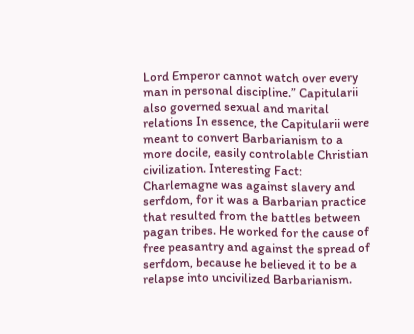Lord Emperor cannot watch over every man in personal discipline.” Capitularii also governed sexual and marital relations In essence, the Capitularii were meant to convert Barbarianism to a more docile, easily controlable Christian civilization. Interesting Fact: Charlemagne was against slavery and serfdom, for it was a Barbarian practice that resulted from the battles between pagan tribes. He worked for the cause of free peasantry and against the spread of serfdom, because he believed it to be a relapse into uncivilized Barbarianism.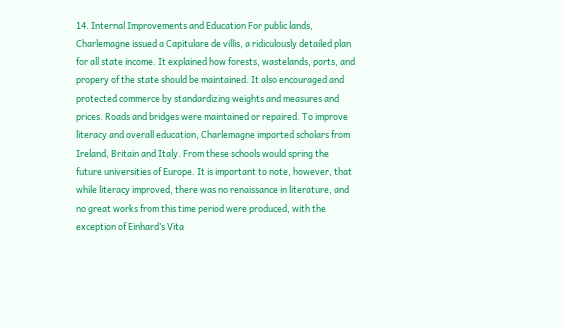14. Internal Improvements and Education For public lands, Charlemagne issued a Capitulare de villis, a ridiculously detailed plan for all state income. It explained how forests, wastelands, ports, and propery of the state should be maintained. It also encouraged and protected commerce by standardizing weights and measures and prices. Roads and bridges were maintained or repaired. To improve literacy and overall education, Charlemagne imported scholars from Ireland, Britain and Italy. From these schools would spring the future universities of Europe. It is important to note, however, that while literacy improved, there was no renaissance in literature, and no great works from this time period were produced, with the exception of Einhard’s Vita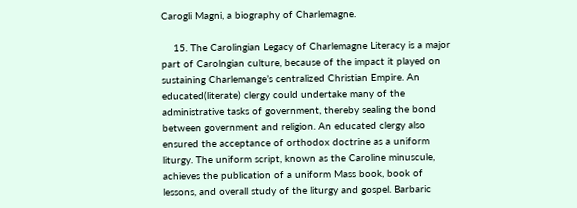Carogli Magni, a biography of Charlemagne.

    15. The Carolingian Legacy of Charlemagne Literacy is a major part of Carolngian culture, because of the impact it played on sustaining Charlemange’s centralized Christian Empire. An educated(literate) clergy could undertake many of the administrative tasks of government, thereby sealing the bond between government and religion. An educated clergy also ensured the acceptance of orthodox doctrine as a uniform liturgy. The uniform script, known as the Caroline minuscule, achieves the publication of a uniform Mass book, book of lessons, and overall study of the liturgy and gospel. Barbaric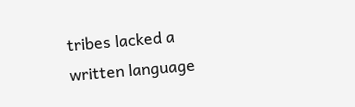tribes lacked a written language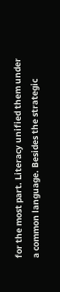for the most part. Literacy unified them under a common language. Besides the strategic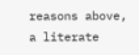reasons above, a literate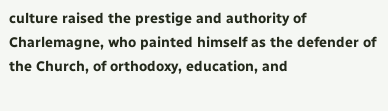culture raised the prestige and authority of Charlemagne, who painted himself as the defender of the Church, of orthodoxy, education, and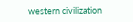western civilization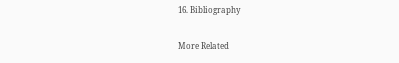16. Bibliography

More Related